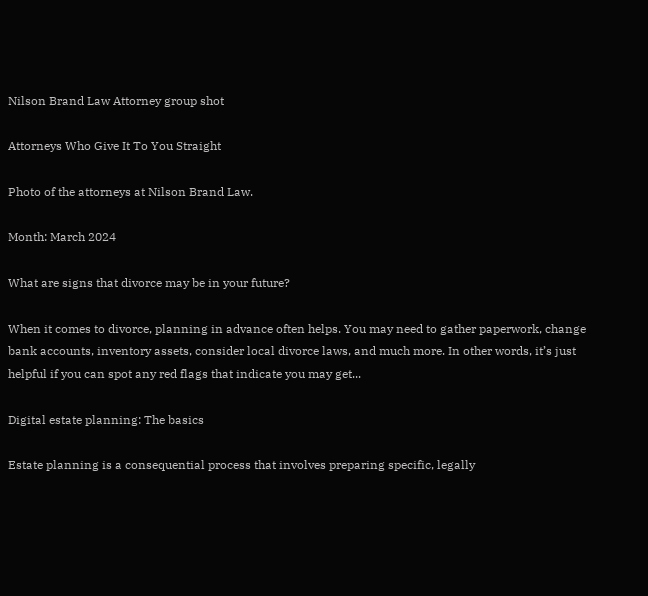Nilson Brand Law Attorney group shot

Attorneys Who Give It To You Straight

Photo of the attorneys at Nilson Brand Law.

Month: March 2024

What are signs that divorce may be in your future?

When it comes to divorce, planning in advance often helps. You may need to gather paperwork, change bank accounts, inventory assets, consider local divorce laws, and much more. In other words, it’s just helpful if you can spot any red flags that indicate you may get...

Digital estate planning: The basics

Estate planning is a consequential process that involves preparing specific, legally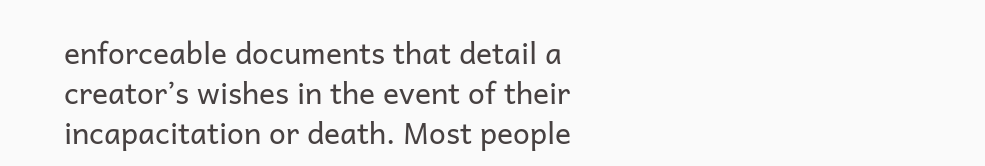enforceable documents that detail a creator’s wishes in the event of their incapacitation or death. Most people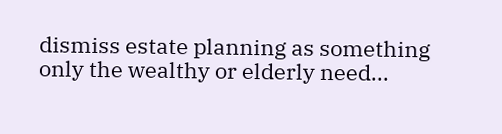dismiss estate planning as something only the wealthy or elderly need...